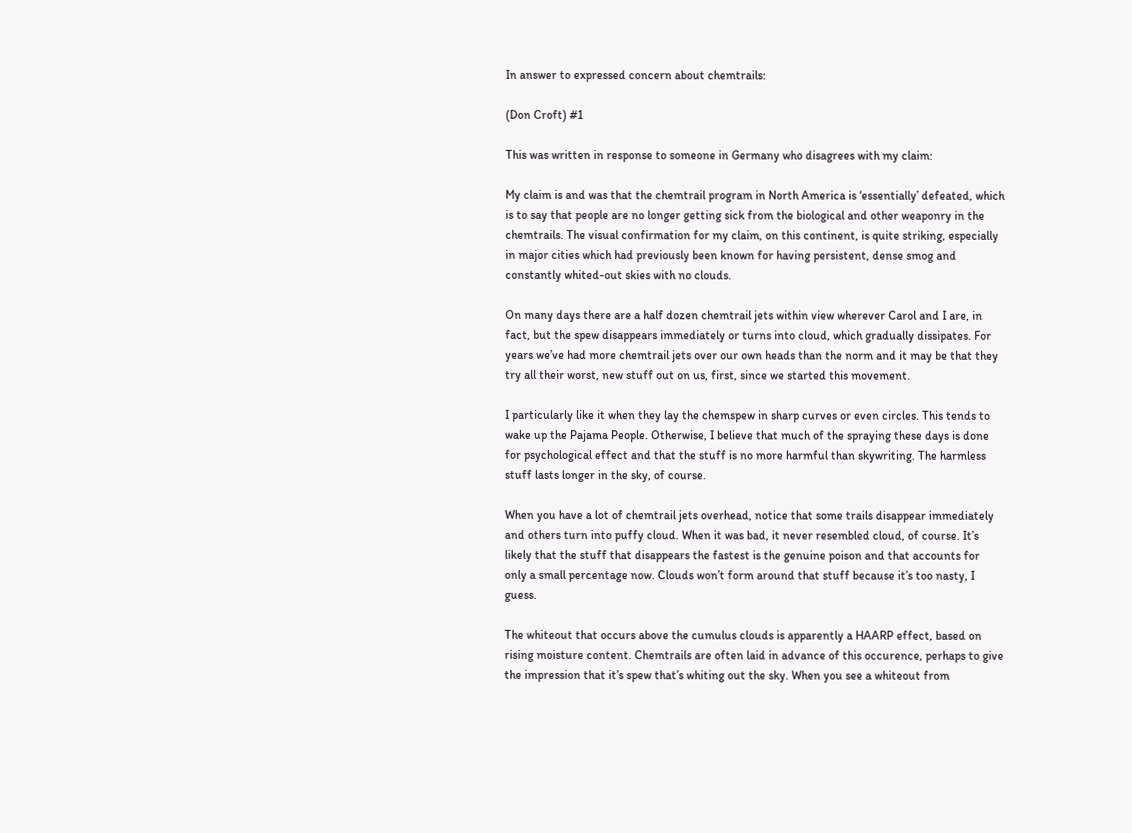In answer to expressed concern about chemtrails:

(Don Croft) #1

This was written in response to someone in Germany who disagrees with my claim:

My claim is and was that the chemtrail program in North America is ‘essentially’ defeated, which is to say that people are no longer getting sick from the biological and other weaponry in the chemtrails. The visual confirmation for my claim, on this continent, is quite striking, especially in major cities which had previously been known for having persistent, dense smog and constantly whited-out skies with no clouds.

On many days there are a half dozen chemtrail jets within view wherever Carol and I are, in fact, but the spew disappears immediately or turns into cloud, which gradually dissipates. For years we’ve had more chemtrail jets over our own heads than the norm and it may be that they try all their worst, new stuff out on us, first, since we started this movement.

I particularly like it when they lay the chemspew in sharp curves or even circles. This tends to wake up the Pajama People. Otherwise, I believe that much of the spraying these days is done for psychological effect and that the stuff is no more harmful than skywriting. The harmless stuff lasts longer in the sky, of course.

When you have a lot of chemtrail jets overhead, notice that some trails disappear immediately and others turn into puffy cloud. When it was bad, it never resembled cloud, of course. It’s likely that the stuff that disappears the fastest is the genuine poison and that accounts for only a small percentage now. Clouds won’t form around that stuff because it’s too nasty, I guess.

The whiteout that occurs above the cumulus clouds is apparently a HAARP effect, based on rising moisture content. Chemtrails are often laid in advance of this occurence, perhaps to give the impression that it’s spew that’s whiting out the sky. When you see a whiteout from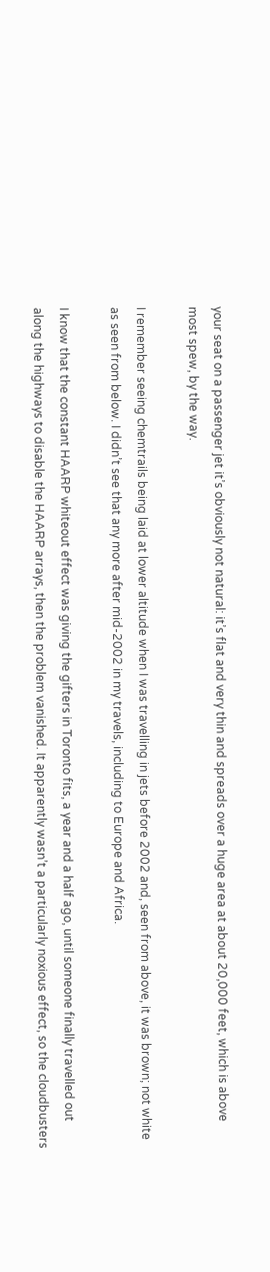your seat on a passenger jet it’s obviously not natural: it’s flat and very thin and spreads over a huge area at about 20,000 feet, which is above most spew, by the way.

I remember seeing chemtrails being laid at lower altitude when I was travelling in jets before 2002 and, seen from above, it was brown; not white as seen from below. I didn’t see that any more after mid-2002 in my travels, including to Europe and Africa.

I know that the constant HAARP whiteout effect was giving the gifters in Toronto fits, a year and a half ago, until someone finally travelled out along the highways to disable the HAARP arrays, then the problem vanished. It apparently wasn’t a particularly noxious effect, so the cloudbusters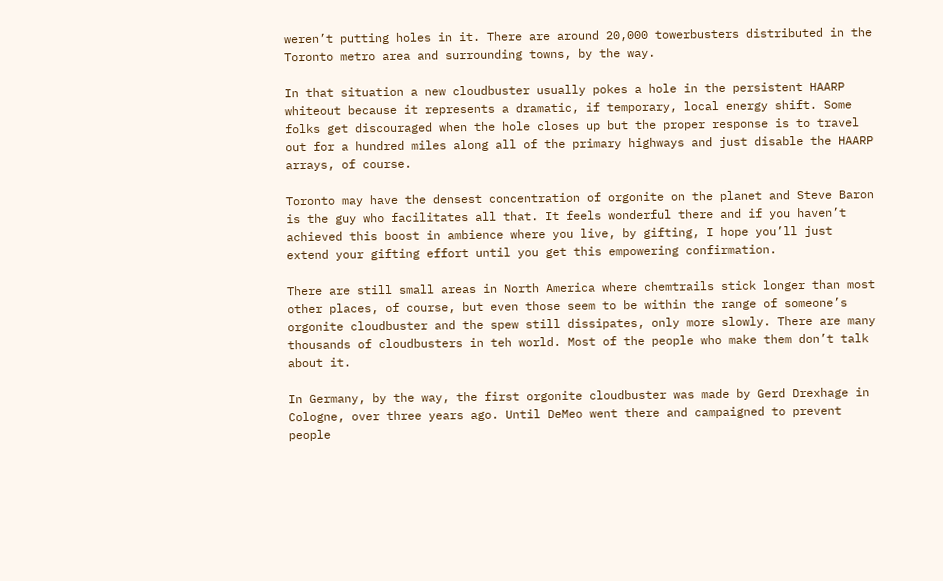weren’t putting holes in it. There are around 20,000 towerbusters distributed in the Toronto metro area and surrounding towns, by the way.

In that situation a new cloudbuster usually pokes a hole in the persistent HAARP whiteout because it represents a dramatic, if temporary, local energy shift. Some folks get discouraged when the hole closes up but the proper response is to travel out for a hundred miles along all of the primary highways and just disable the HAARP arrays, of course.

Toronto may have the densest concentration of orgonite on the planet and Steve Baron is the guy who facilitates all that. It feels wonderful there and if you haven’t achieved this boost in ambience where you live, by gifting, I hope you’ll just extend your gifting effort until you get this empowering confirmation.

There are still small areas in North America where chemtrails stick longer than most other places, of course, but even those seem to be within the range of someone’s orgonite cloudbuster and the spew still dissipates, only more slowly. There are many thousands of cloudbusters in teh world. Most of the people who make them don’t talk about it.

In Germany, by the way, the first orgonite cloudbuster was made by Gerd Drexhage in Cologne, over three years ago. Until DeMeo went there and campaigned to prevent people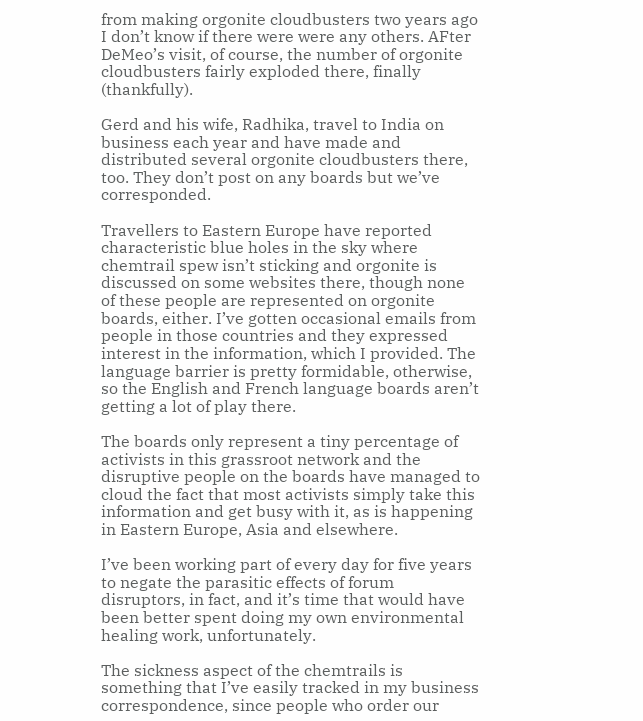from making orgonite cloudbusters two years ago I don’t know if there were were any others. AFter DeMeo’s visit, of course, the number of orgonite cloudbusters fairly exploded there, finally (thankfully).

Gerd and his wife, Radhika, travel to India on business each year and have made and distributed several orgonite cloudbusters there, too. They don’t post on any boards but we’ve corresponded.

Travellers to Eastern Europe have reported characteristic blue holes in the sky where chemtrail spew isn’t sticking and orgonite is discussed on some websites there, though none of these people are represented on orgonite boards, either. I’ve gotten occasional emails from people in those countries and they expressed interest in the information, which I provided. The language barrier is pretty formidable, otherwise, so the English and French language boards aren’t getting a lot of play there.

The boards only represent a tiny percentage of activists in this grassroot network and the disruptive people on the boards have managed to cloud the fact that most activists simply take this information and get busy with it, as is happening in Eastern Europe, Asia and elsewhere.

I’ve been working part of every day for five years to negate the parasitic effects of forum disruptors, in fact, and it’s time that would have been better spent doing my own environmental healing work, unfortunately.

The sickness aspect of the chemtrails is something that I’ve easily tracked in my business correspondence, since people who order our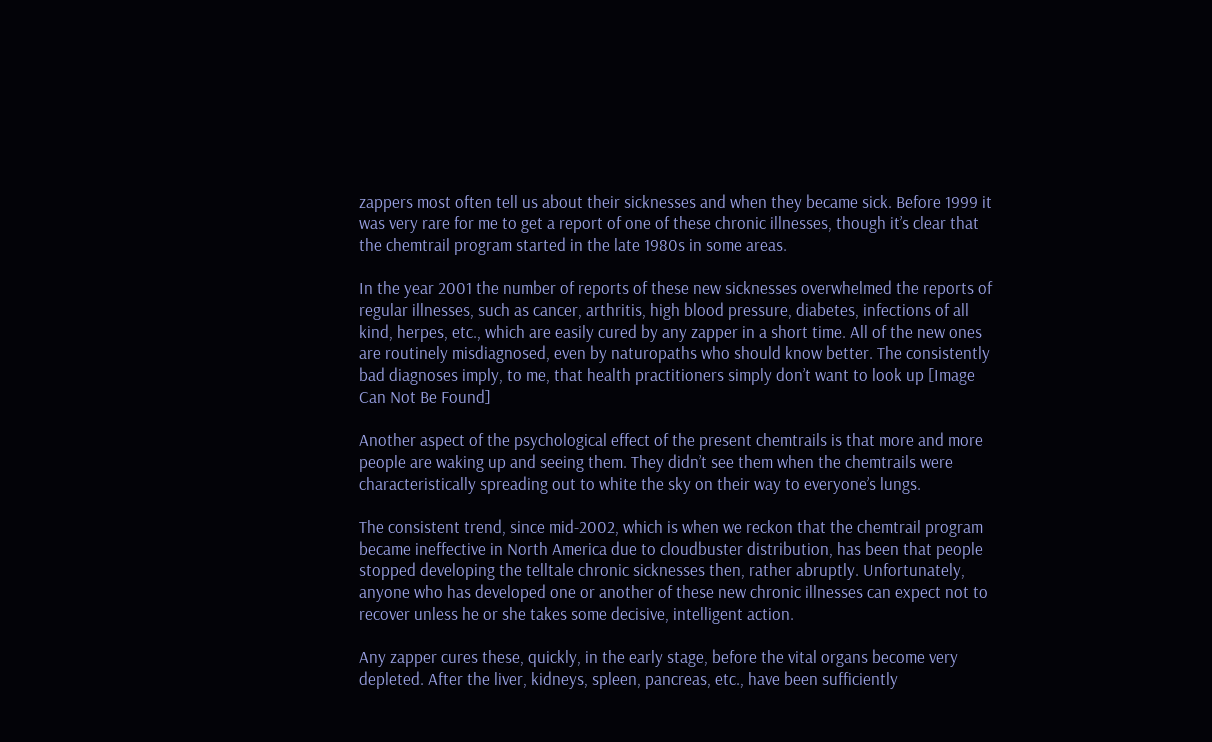zappers most often tell us about their sicknesses and when they became sick. Before 1999 it was very rare for me to get a report of one of these chronic illnesses, though it’s clear that the chemtrail program started in the late 1980s in some areas.

In the year 2001 the number of reports of these new sicknesses overwhelmed the reports of regular illnesses, such as cancer, arthritis, high blood pressure, diabetes, infections of all kind, herpes, etc., which are easily cured by any zapper in a short time. All of the new ones are routinely misdiagnosed, even by naturopaths who should know better. The consistently bad diagnoses imply, to me, that health practitioners simply don’t want to look up [Image Can Not Be Found]

Another aspect of the psychological effect of the present chemtrails is that more and more people are waking up and seeing them. They didn’t see them when the chemtrails were characteristically spreading out to white the sky on their way to everyone’s lungs.

The consistent trend, since mid-2002, which is when we reckon that the chemtrail program became ineffective in North America due to cloudbuster distribution, has been that people stopped developing the telltale chronic sicknesses then, rather abruptly. Unfortunately, anyone who has developed one or another of these new chronic illnesses can expect not to recover unless he or she takes some decisive, intelligent action.

Any zapper cures these, quickly, in the early stage, before the vital organs become very depleted. After the liver, kidneys, spleen, pancreas, etc., have been sufficiently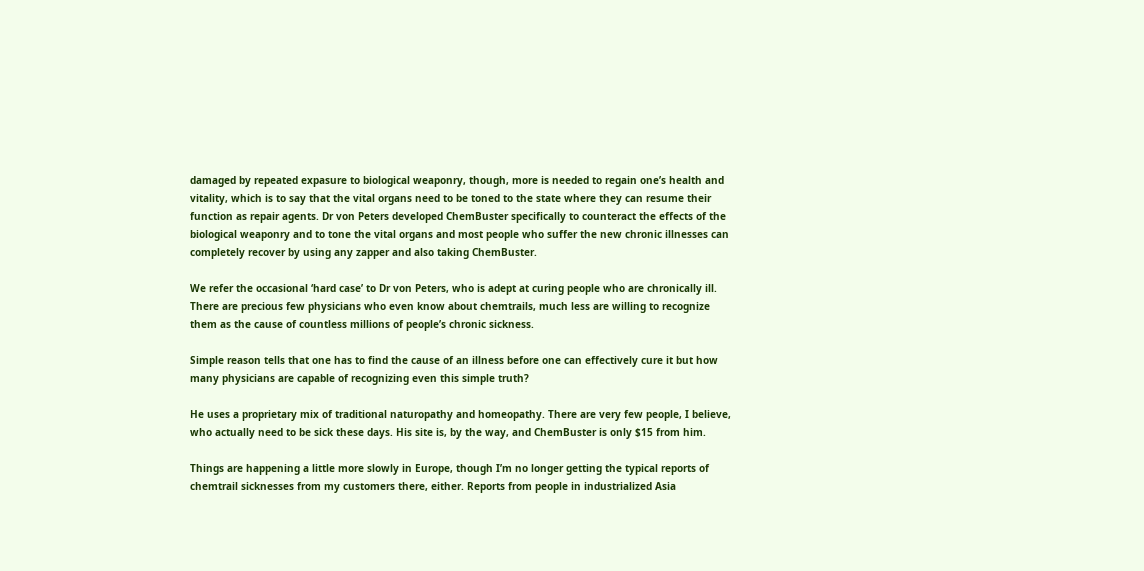damaged by repeated expasure to biological weaponry, though, more is needed to regain one’s health and vitality, which is to say that the vital organs need to be toned to the state where they can resume their function as repair agents. Dr von Peters developed ChemBuster specifically to counteract the effects of the biological weaponry and to tone the vital organs and most people who suffer the new chronic illnesses can completely recover by using any zapper and also taking ChemBuster.

We refer the occasional ‘hard case’ to Dr von Peters, who is adept at curing people who are chronically ill. There are precious few physicians who even know about chemtrails, much less are willing to recognize them as the cause of countless millions of people’s chronic sickness.

Simple reason tells that one has to find the cause of an illness before one can effectively cure it but how many physicians are capable of recognizing even this simple truth?

He uses a proprietary mix of traditional naturopathy and homeopathy. There are very few people, I believe, who actually need to be sick these days. His site is, by the way, and ChemBuster is only $15 from him.

Things are happening a little more slowly in Europe, though I’m no longer getting the typical reports of chemtrail sicknesses from my customers there, either. Reports from people in industrialized Asia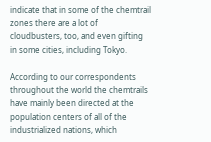indicate that in some of the chemtrail zones there are a lot of cloudbusters, too, and even gifting in some cities, including Tokyo.

According to our correspondents throughout the world the chemtrails have mainly been directed at the population centers of all of the industrialized nations, which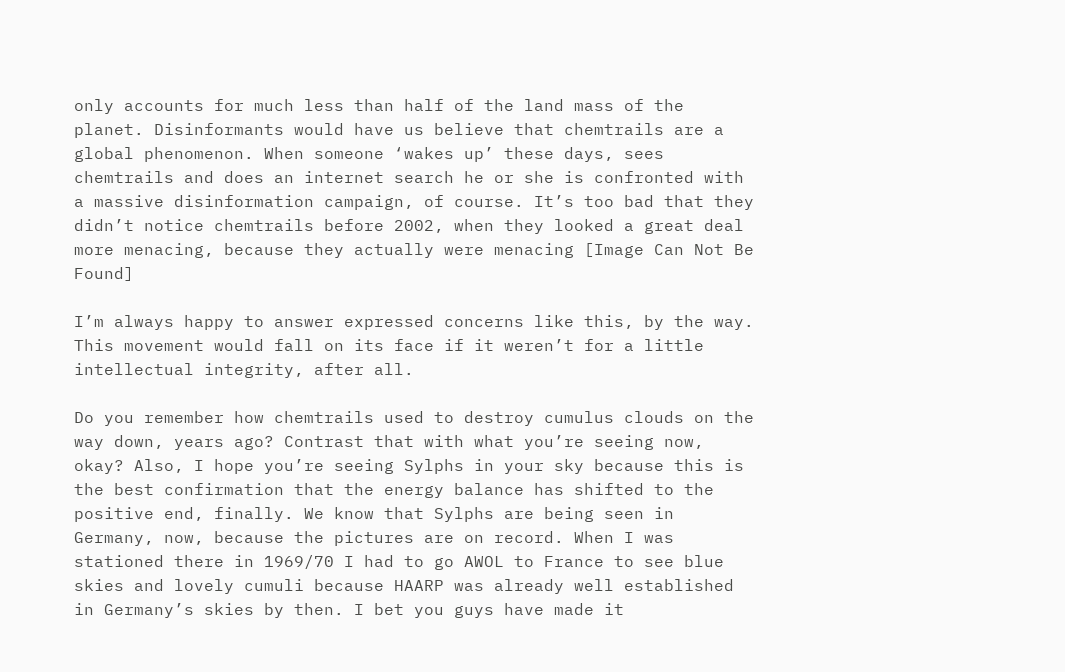only accounts for much less than half of the land mass of the planet. Disinformants would have us believe that chemtrails are a global phenomenon. When someone ‘wakes up’ these days, sees chemtrails and does an internet search he or she is confronted with a massive disinformation campaign, of course. It’s too bad that they didn’t notice chemtrails before 2002, when they looked a great deal more menacing, because they actually were menacing [Image Can Not Be Found]

I’m always happy to answer expressed concerns like this, by the way. This movement would fall on its face if it weren’t for a little intellectual integrity, after all.

Do you remember how chemtrails used to destroy cumulus clouds on the way down, years ago? Contrast that with what you’re seeing now, okay? Also, I hope you’re seeing Sylphs in your sky because this is the best confirmation that the energy balance has shifted to the positive end, finally. We know that Sylphs are being seen in Germany, now, because the pictures are on record. When I was stationed there in 1969/70 I had to go AWOL to France to see blue skies and lovely cumuli because HAARP was already well established in Germany’s skies by then. I bet you guys have made it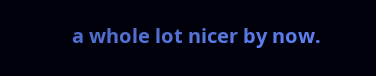a whole lot nicer by now.